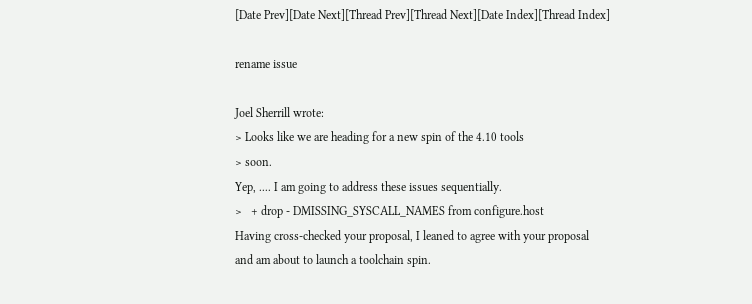[Date Prev][Date Next][Thread Prev][Thread Next][Date Index][Thread Index]

rename issue

Joel Sherrill wrote:
> Looks like we are heading for a new spin of the 4.10 tools
> soon.
Yep, .... I am going to address these issues sequentially.
>   + drop - DMISSING_SYSCALL_NAMES from configure.host
Having cross-checked your proposal, I leaned to agree with your proposal
and am about to launch a toolchain spin.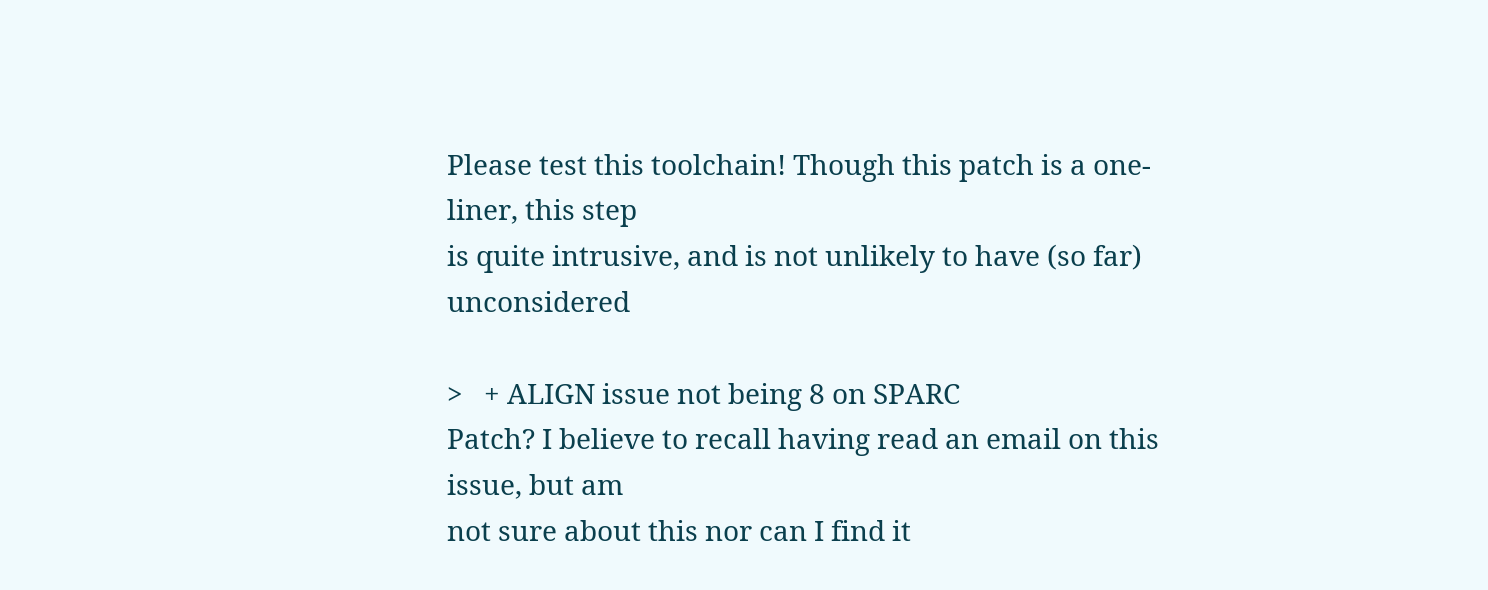Please test this toolchain! Though this patch is a one-liner, this step
is quite intrusive, and is not unlikely to have (so far) unconsidered

>   + ALIGN issue not being 8 on SPARC
Patch? I believe to recall having read an email on this issue, but am
not sure about this nor can I find it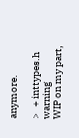anymore.

>   + inttypes.h warning
WIP on my part,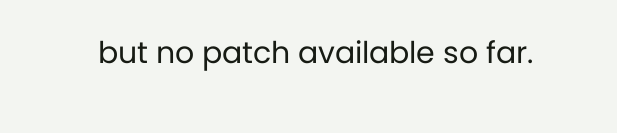but no patch available so far.